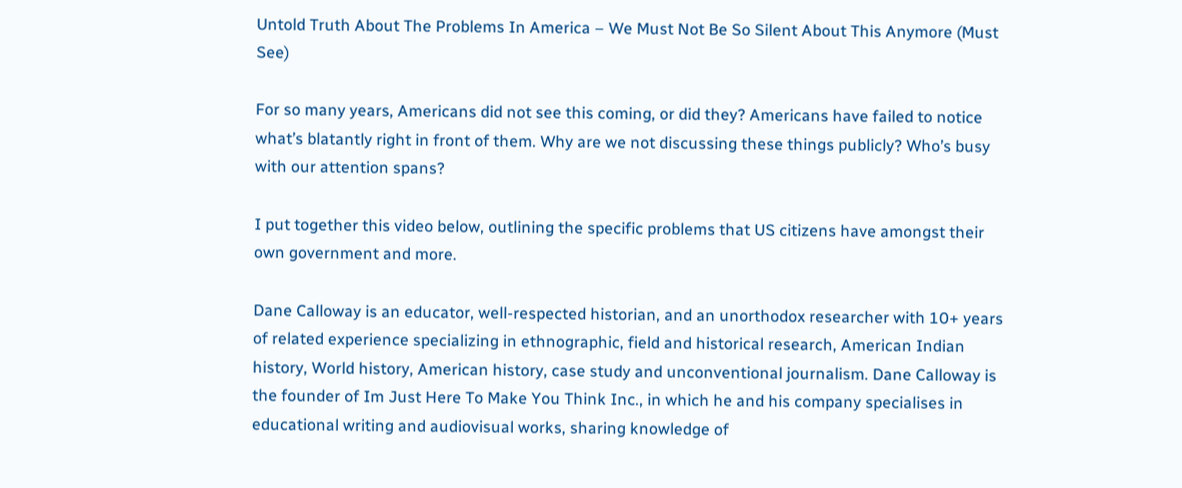Untold Truth About The Problems In America – We Must Not Be So Silent About This Anymore (Must See)

For so many years, Americans did not see this coming, or did they? Americans have failed to notice what’s blatantly right in front of them. Why are we not discussing these things publicly? Who’s busy with our attention spans?

I put together this video below, outlining the specific problems that US citizens have amongst their own government and more.

Dane Calloway is an educator, well-respected historian, and an unorthodox researcher with 10+ years of related experience specializing in ethnographic, field and historical research, American Indian history, World history, American history, case study and unconventional journalism. Dane Calloway is the founder of Im Just Here To Make You Think Inc., in which he and his company specialises in educational writing and audiovisual works, sharing knowledge of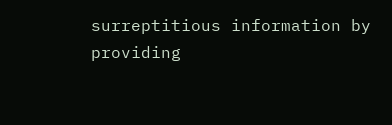surreptitious information by providing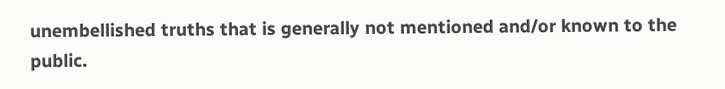unembellished truths that is generally not mentioned and/or known to the public.